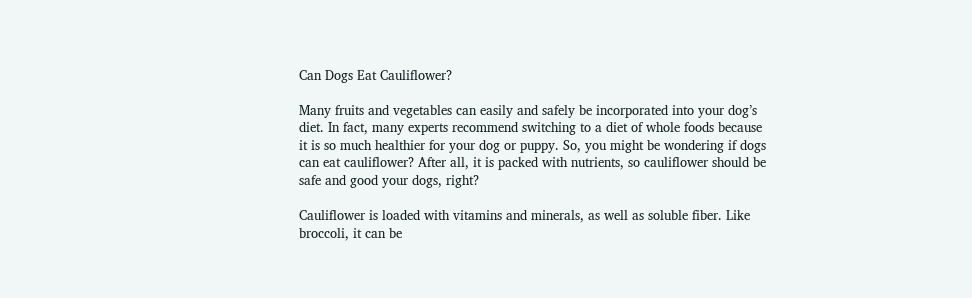Can Dogs Eat Cauliflower?

Many fruits and vegetables can easily and safely be incorporated into your dog’s diet. In fact, many experts recommend switching to a diet of whole foods because it is so much healthier for your dog or puppy. So, you might be wondering if dogs can eat cauliflower? After all, it is packed with nutrients, so cauliflower should be safe and good your dogs, right?

Cauliflower is loaded with vitamins and minerals, as well as soluble fiber. Like broccoli, it can be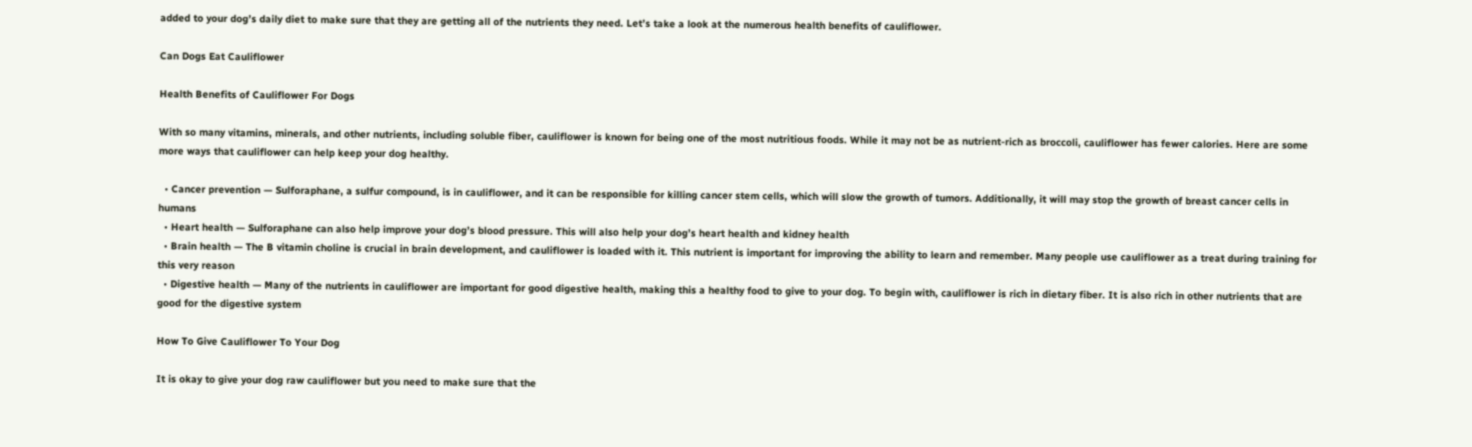added to your dog’s daily diet to make sure that they are getting all of the nutrients they need. Let’s take a look at the numerous health benefits of cauliflower.

Can Dogs Eat Cauliflower

Health Benefits of Cauliflower For Dogs

With so many vitamins, minerals, and other nutrients, including soluble fiber, cauliflower is known for being one of the most nutritious foods. While it may not be as nutrient-rich as broccoli, cauliflower has fewer calories. Here are some more ways that cauliflower can help keep your dog healthy.

  • Cancer prevention — Sulforaphane, a sulfur compound, is in cauliflower, and it can be responsible for killing cancer stem cells, which will slow the growth of tumors. Additionally, it will may stop the growth of breast cancer cells in humans
  • Heart health — Sulforaphane can also help improve your dog’s blood pressure. This will also help your dog’s heart health and kidney health
  • Brain health — The B vitamin choline is crucial in brain development, and cauliflower is loaded with it. This nutrient is important for improving the ability to learn and remember. Many people use cauliflower as a treat during training for this very reason
  • Digestive health — Many of the nutrients in cauliflower are important for good digestive health, making this a healthy food to give to your dog. To begin with, cauliflower is rich in dietary fiber. It is also rich in other nutrients that are good for the digestive system

How To Give Cauliflower To Your Dog

It is okay to give your dog raw cauliflower but you need to make sure that the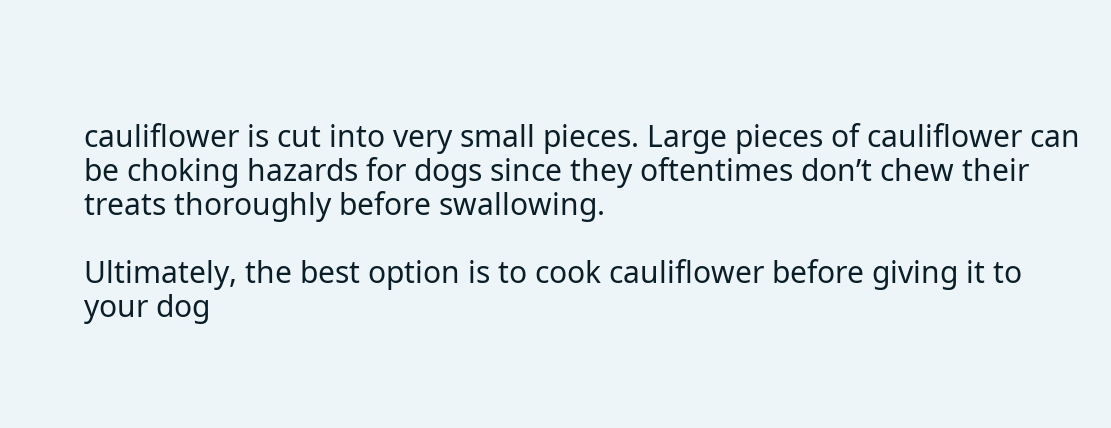cauliflower is cut into very small pieces. Large pieces of cauliflower can be choking hazards for dogs since they oftentimes don’t chew their treats thoroughly before swallowing.

Ultimately, the best option is to cook cauliflower before giving it to your dog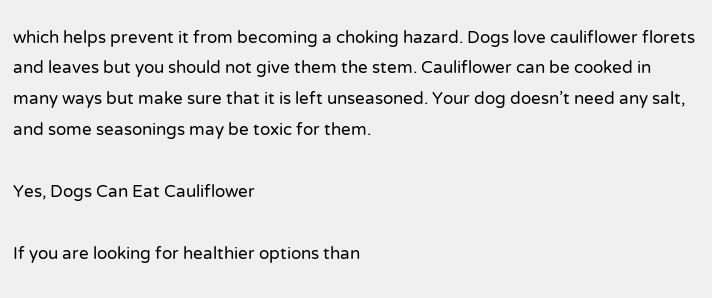which helps prevent it from becoming a choking hazard. Dogs love cauliflower florets and leaves but you should not give them the stem. Cauliflower can be cooked in many ways but make sure that it is left unseasoned. Your dog doesn’t need any salt, and some seasonings may be toxic for them.

Yes, Dogs Can Eat Cauliflower

If you are looking for healthier options than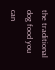the traditional dog food you can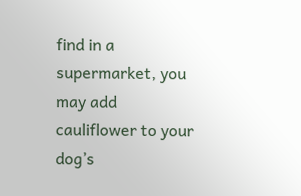find in a supermarket, you may add cauliflower to your dog’s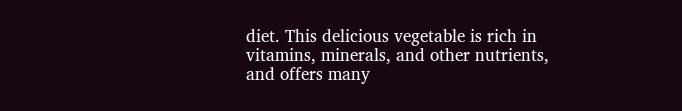diet. This delicious vegetable is rich in vitamins, minerals, and other nutrients, and offers many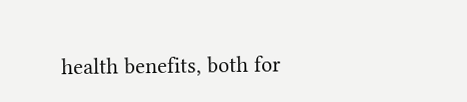health benefits, both for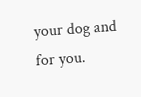your dog and for you.